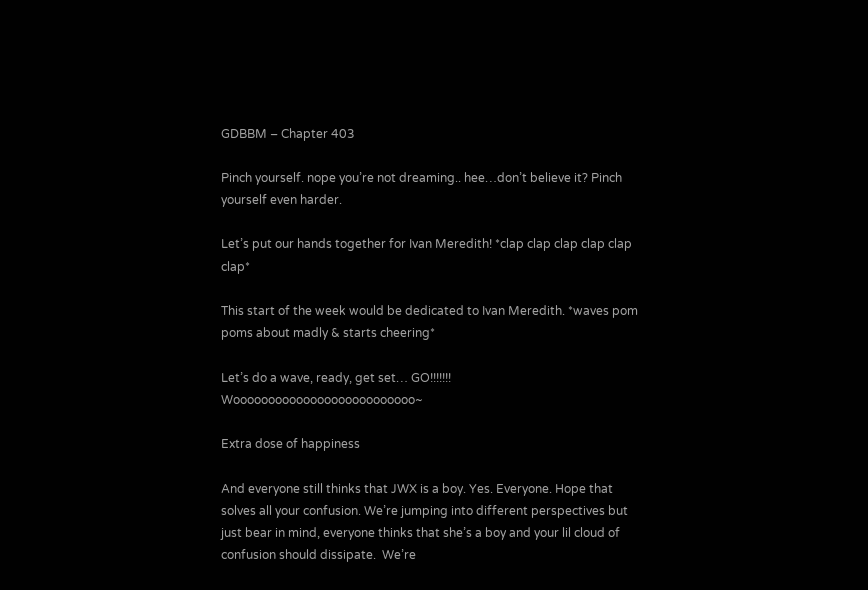GDBBM – Chapter 403

Pinch yourself. nope you’re not dreaming.. hee…don’t believe it? Pinch yourself even harder.

Let’s put our hands together for Ivan Meredith! *clap clap clap clap clap clap*

This start of the week would be dedicated to Ivan Meredith. *waves pom poms about madly & starts cheering*

Let’s do a wave, ready, get set… GO!!!!!!! Woooooooooooooooooooooooooo~

Extra dose of happiness

And everyone still thinks that JWX is a boy. Yes. Everyone. Hope that solves all your confusion. We’re jumping into different perspectives but just bear in mind, everyone thinks that she’s a boy and your lil cloud of confusion should dissipate.  We’re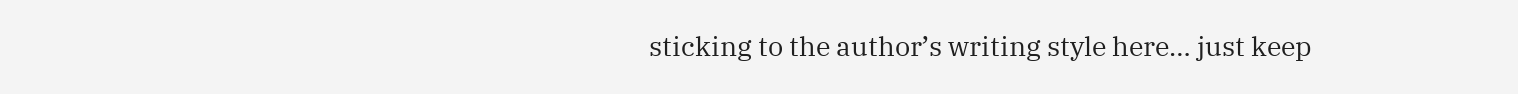sticking to the author’s writing style here… just keep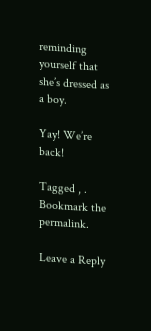reminding yourself that she’s dressed as a boy.

Yay! We’re back!

Tagged , . Bookmark the permalink.

Leave a Reply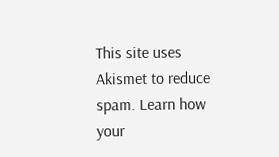This site uses Akismet to reduce spam. Learn how your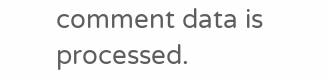comment data is processed.